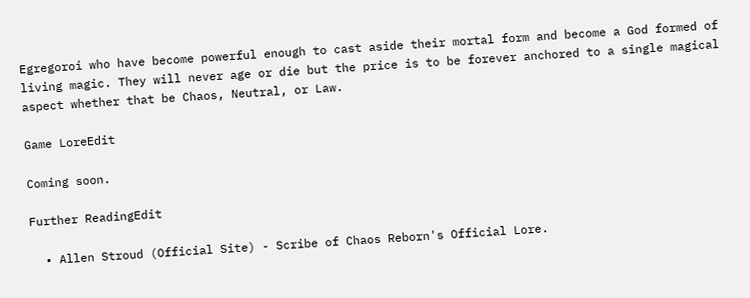Egregoroi who have become powerful enough to cast aside their mortal form and become a God formed of living magic. They will never age or die but the price is to be forever anchored to a single magical aspect whether that be Chaos, Neutral, or Law.

Game LoreEdit

Coming soon.

Further ReadingEdit

  • Allen Stroud (Official Site) - Scribe of Chaos Reborn's Official Lore.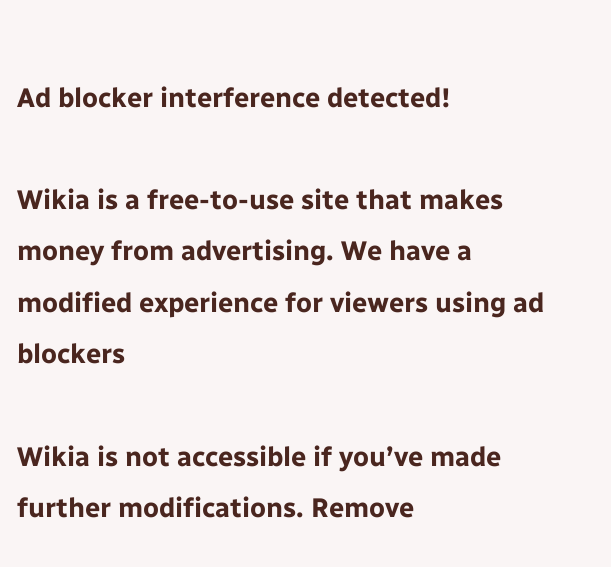Ad blocker interference detected!

Wikia is a free-to-use site that makes money from advertising. We have a modified experience for viewers using ad blockers

Wikia is not accessible if you’ve made further modifications. Remove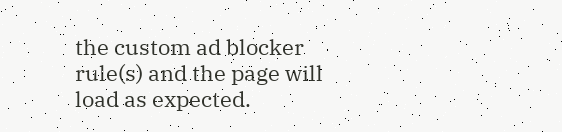the custom ad blocker rule(s) and the page will load as expected.